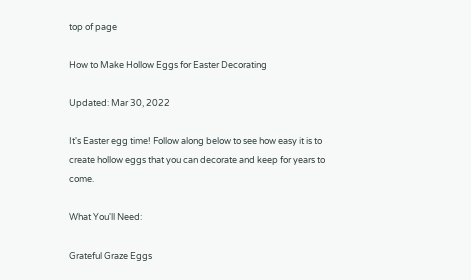top of page

How to Make Hollow Eggs for Easter Decorating

Updated: Mar 30, 2022

It's Easter egg time! Follow along below to see how easy it is to create hollow eggs that you can decorate and keep for years to come.

What You'll Need:

Grateful Graze Eggs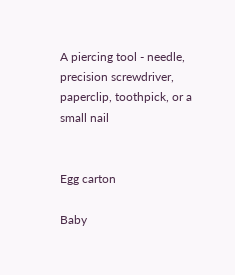A piercing tool - needle, precision screwdriver, paperclip, toothpick, or a small nail


Egg carton

Baby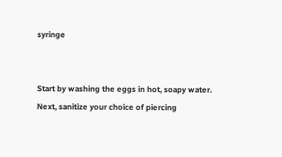syringe


Start by washing the eggs in hot, soapy water. Next, sanitize your choice of piercing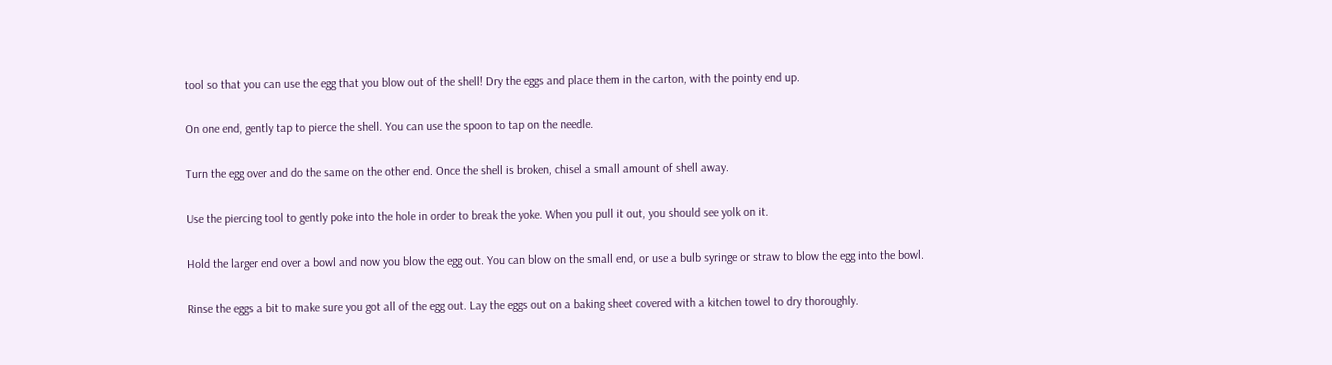tool so that you can use the egg that you blow out of the shell! Dry the eggs and place them in the carton, with the pointy end up.

On one end, gently tap to pierce the shell. You can use the spoon to tap on the needle.

Turn the egg over and do the same on the other end. Once the shell is broken, chisel a small amount of shell away.

Use the piercing tool to gently poke into the hole in order to break the yoke. When you pull it out, you should see yolk on it.

Hold the larger end over a bowl and now you blow the egg out. You can blow on the small end, or use a bulb syringe or straw to blow the egg into the bowl.

Rinse the eggs a bit to make sure you got all of the egg out. Lay the eggs out on a baking sheet covered with a kitchen towel to dry thoroughly.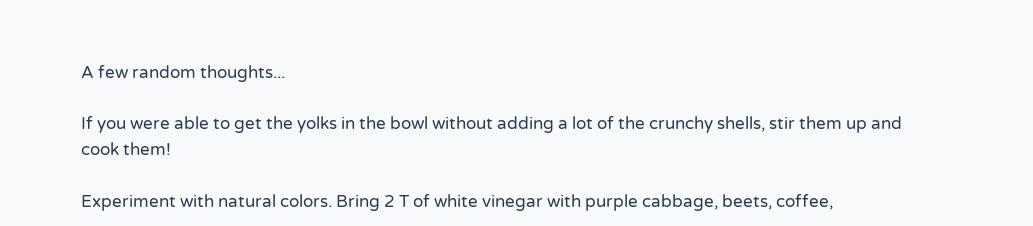A few random thoughts...

If you were able to get the yolks in the bowl without adding a lot of the crunchy shells, stir them up and cook them!

Experiment with natural colors. Bring 2 T of white vinegar with purple cabbage, beets, coffee,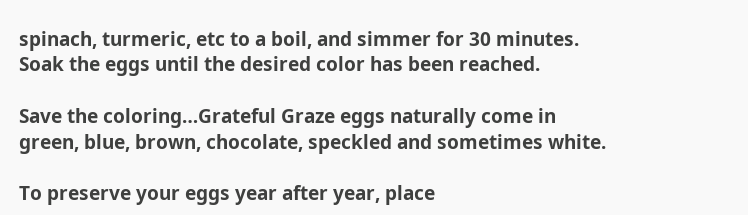spinach, turmeric, etc to a boil, and simmer for 30 minutes. Soak the eggs until the desired color has been reached.

Save the coloring…Grateful Graze eggs naturally come in green, blue, brown, chocolate, speckled and sometimes white.

To preserve your eggs year after year, place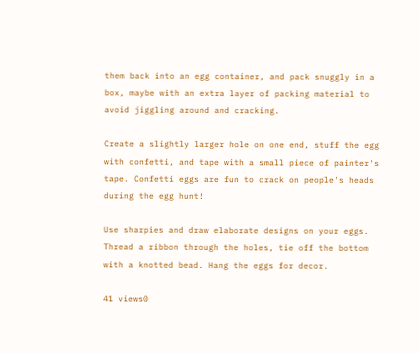them back into an egg container, and pack snuggly in a box, maybe with an extra layer of packing material to avoid jiggling around and cracking.

Create a slightly larger hole on one end, stuff the egg with confetti, and tape with a small piece of painter's tape. Confetti eggs are fun to crack on people's heads during the egg hunt!

Use sharpies and draw elaborate designs on your eggs. Thread a ribbon through the holes, tie off the bottom with a knotted bead. Hang the eggs for decor.

41 views0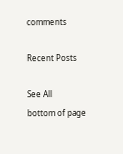comments

Recent Posts

See All
bottom of page